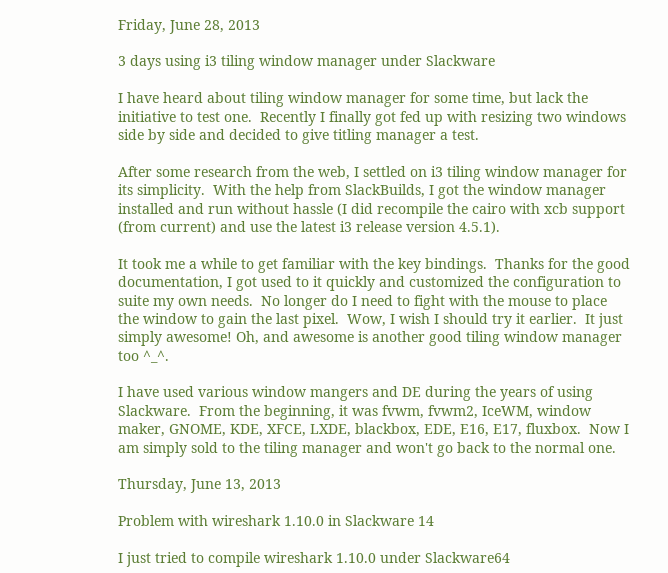Friday, June 28, 2013

3 days using i3 tiling window manager under Slackware

I have heard about tiling window manager for some time, but lack the initiative to test one.  Recently I finally got fed up with resizing two windows side by side and decided to give titling manager a test.

After some research from the web, I settled on i3 tiling window manager for its simplicity.  With the help from SlackBuilds, I got the window manager installed and run without hassle (I did recompile the cairo with xcb support (from current) and use the latest i3 release version 4.5.1).

It took me a while to get familiar with the key bindings.  Thanks for the good documentation, I got used to it quickly and customized the configuration to suite my own needs.  No longer do I need to fight with the mouse to place the window to gain the last pixel.  Wow, I wish I should try it earlier.  It just simply awesome! Oh, and awesome is another good tiling window manager too ^_^.

I have used various window mangers and DE during the years of using Slackware.  From the beginning, it was fvwm, fvwm2, IceWM, window maker, GNOME, KDE, XFCE, LXDE, blackbox, EDE, E16, E17, fluxbox.  Now I am simply sold to the tiling manager and won't go back to the normal one.

Thursday, June 13, 2013

Problem with wireshark 1.10.0 in Slackware 14

I just tried to compile wireshark 1.10.0 under Slackware64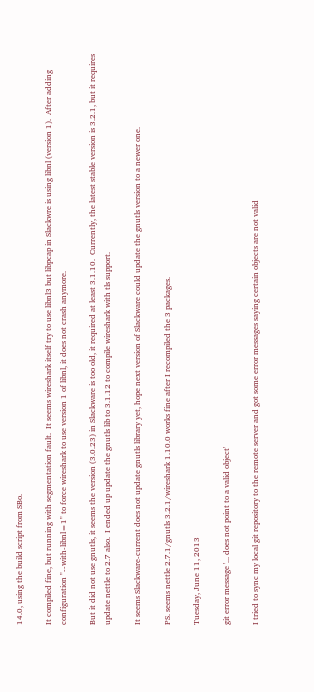14.0, using the build script from SBo.

It compiled fine, but running with segmentation fault.  It seems wireshark itself try to use libnl3 but libpcap in Slackwre is using libnl (version 1).  After adding configuration "--with-libnl=1" to force wireshark to use version 1 of libnl, it does not crash anymore.

But it did not use gnutls, it seems the version (3.0.23) in Slackware is too old, it required at least 3.1.10.  Currently, the latest stable version is 3.2.1, but it requires update nettle to 2.7 also.  I ended up update the gnutls lib to 3.1.12 to compile wireshark with tls support.

It seems Slackware-current does not update gnutls library yet, hope next version of Slackware could update the gnutls version to a newer one.

PS. seems nettle 2.7.1/gnutls 3.2.1/wireshark 1.10.0 works fine after I recompiled the 3 packages.

Tuesday, June 11, 2013

git error message '... does not point to a valid object'

I tried to sync my local git repository to the remote server and got some error messages saying certain objects are not valid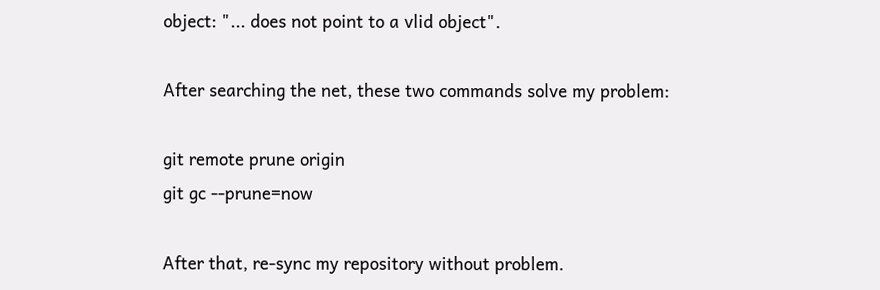object: "... does not point to a vlid object".

After searching the net, these two commands solve my problem:

git remote prune origin
git gc --prune=now

After that, re-sync my repository without problem.